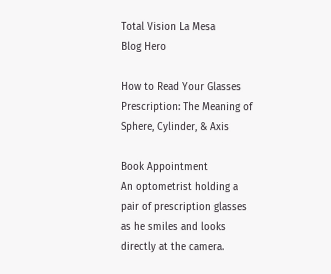Total Vision La Mesa
Blog Hero

How to Read Your Glasses Prescription: The Meaning of Sphere, Cylinder, & Axis

Book Appointment
An optometrist holding a pair of prescription glasses as he smiles and looks directly at the camera.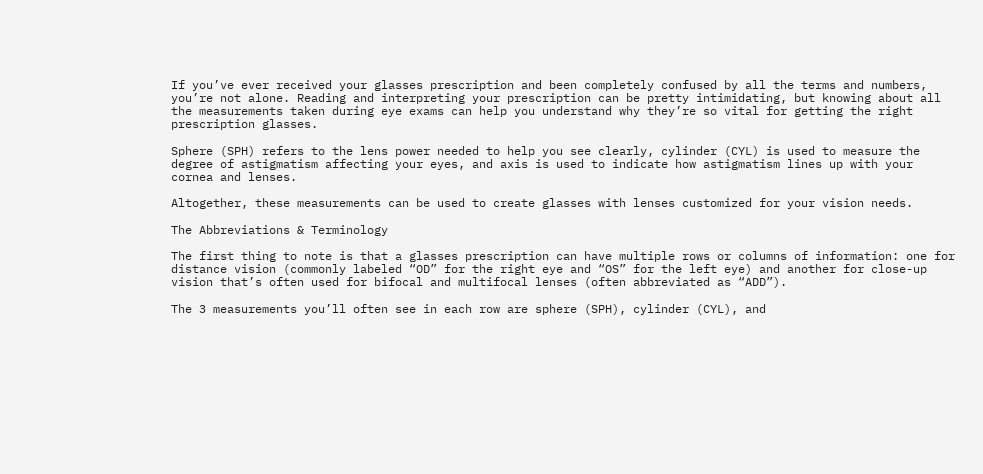If you’ve ever received your glasses prescription and been completely confused by all the terms and numbers, you’re not alone. Reading and interpreting your prescription can be pretty intimidating, but knowing about all the measurements taken during eye exams can help you understand why they’re so vital for getting the right prescription glasses.

Sphere (SPH) refers to the lens power needed to help you see clearly, cylinder (CYL) is used to measure the degree of astigmatism affecting your eyes, and axis is used to indicate how astigmatism lines up with your cornea and lenses.

Altogether, these measurements can be used to create glasses with lenses customized for your vision needs.

The Abbreviations & Terminology

The first thing to note is that a glasses prescription can have multiple rows or columns of information: one for distance vision (commonly labeled “OD” for the right eye and “OS” for the left eye) and another for close-up vision that’s often used for bifocal and multifocal lenses (often abbreviated as “ADD”).

The 3 measurements you’ll often see in each row are sphere (SPH), cylinder (CYL), and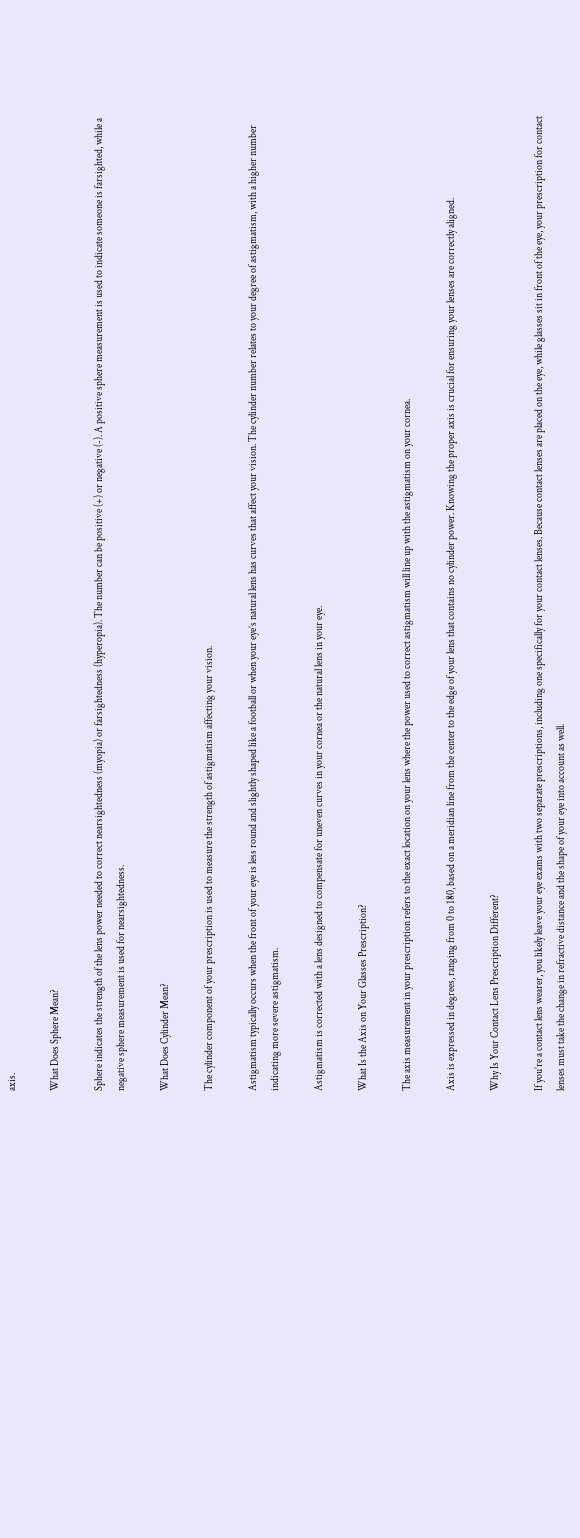axis.

What Does Sphere Mean?

Sphere indicates the strength of the lens power needed to correct nearsightedness (myopia) or farsightedness (hyperopia). The number can be positive (+) or negative (-). A positive sphere measurement is used to indicate someone is farsighted, while a negative sphere measurement is used for nearsightedness.

What Does Cylinder Mean?

The cylinder component of your prescription is used to measure the strength of astigmatism affecting your vision.

Astigmatism typically occurs when the front of your eye is less round and slightly shaped like a football or when your eye’s natural lens has curves that affect your vision. The cylinder number relates to your degree of astigmatism, with a higher number indicating more severe astigmatism.

Astigmatism is corrected with a lens designed to compensate for uneven curves in your cornea or the natural lens in your eye.

What Is the Axis on Your Glasses Prescription?

The axis measurement in your prescription refers to the exact location on your lens where the power used to correct astigmatism will line up with the astigmatism on your cornea.

Axis is expressed in degrees, ranging from 0 to 180, based on a meridian line from the center to the edge of your lens that contains no cylinder power. Knowing the proper axis is crucial for ensuring your lenses are correctly aligned.

Why Is Your Contact Lens Prescription Different?

If you’re a contact lens wearer, you likely leave your eye exams with two separate prescriptions, including one specifically for your contact lenses. Because contact lenses are placed on the eye, while glasses sit in front of the eye, your prescription for contact lenses must take the change in refractive distance and the shape of your eye into account as well.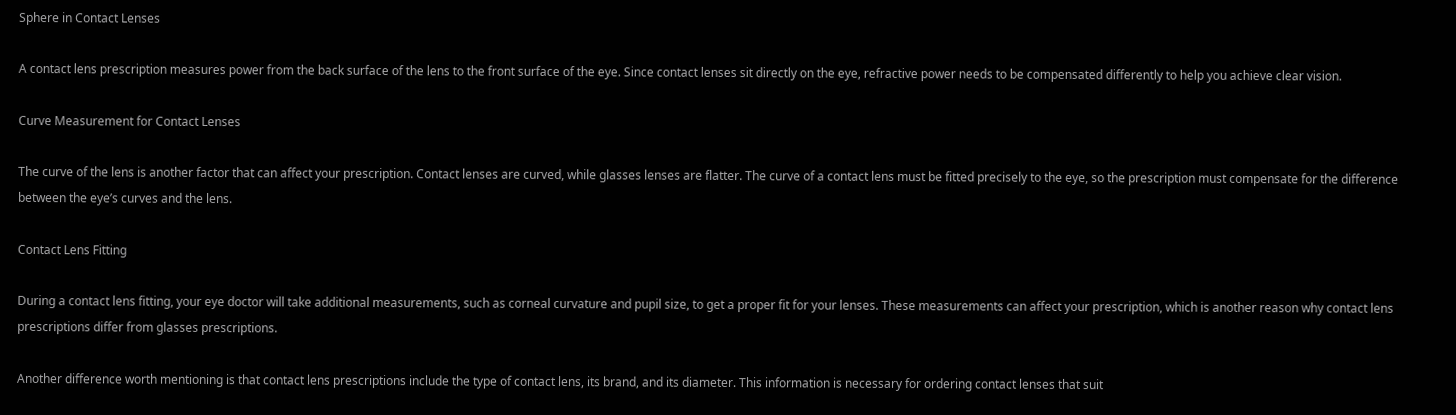Sphere in Contact Lenses

A contact lens prescription measures power from the back surface of the lens to the front surface of the eye. Since contact lenses sit directly on the eye, refractive power needs to be compensated differently to help you achieve clear vision.

Curve Measurement for Contact Lenses

The curve of the lens is another factor that can affect your prescription. Contact lenses are curved, while glasses lenses are flatter. The curve of a contact lens must be fitted precisely to the eye, so the prescription must compensate for the difference between the eye’s curves and the lens.

Contact Lens Fitting

During a contact lens fitting, your eye doctor will take additional measurements, such as corneal curvature and pupil size, to get a proper fit for your lenses. These measurements can affect your prescription, which is another reason why contact lens prescriptions differ from glasses prescriptions.

Another difference worth mentioning is that contact lens prescriptions include the type of contact lens, its brand, and its diameter. This information is necessary for ordering contact lenses that suit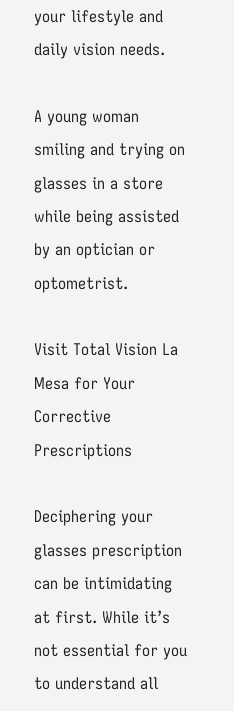your lifestyle and daily vision needs.

A young woman smiling and trying on glasses in a store while being assisted by an optician or optometrist.

Visit Total Vision La Mesa for Your Corrective Prescriptions

Deciphering your glasses prescription can be intimidating at first. While it’s not essential for you to understand all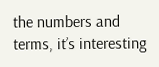the numbers and terms, it’s interesting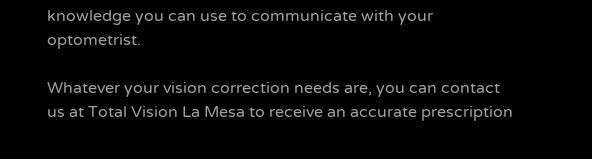knowledge you can use to communicate with your optometrist.

Whatever your vision correction needs are, you can contact us at Total Vision La Mesa to receive an accurate prescription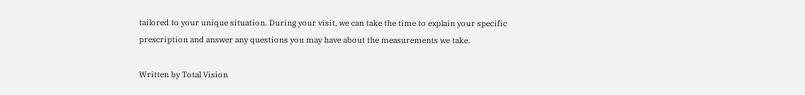tailored to your unique situation. During your visit, we can take the time to explain your specific prescription and answer any questions you may have about the measurements we take.

Written by Total Vision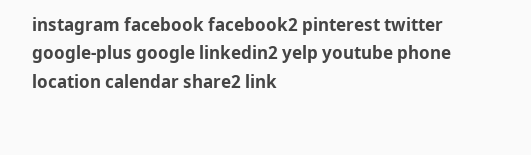instagram facebook facebook2 pinterest twitter google-plus google linkedin2 yelp youtube phone location calendar share2 link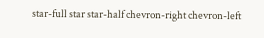star-full star star-half chevron-right chevron-left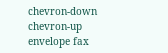chevron-down chevron-up envelope fax